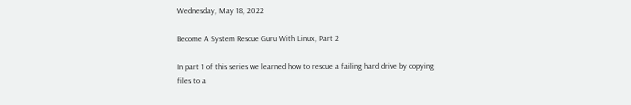Wednesday, May 18, 2022

Become A System Rescue Guru With Linux, Part 2

In part 1 of this series we learned how to rescue a failing hard drive by copying files to a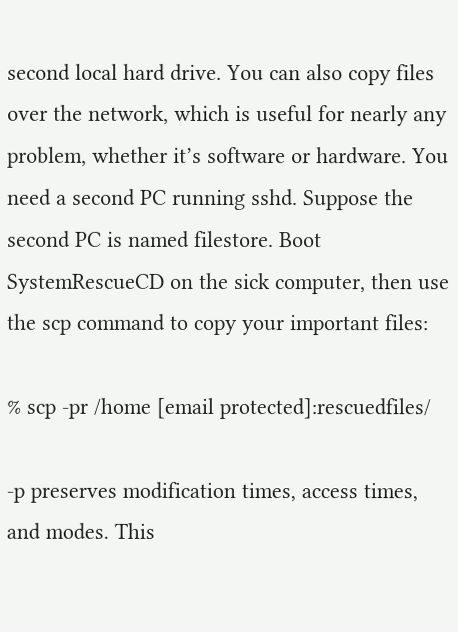second local hard drive. You can also copy files over the network, which is useful for nearly any problem, whether it’s software or hardware. You need a second PC running sshd. Suppose the second PC is named filestore. Boot SystemRescueCD on the sick computer, then use the scp command to copy your important files:

% scp -pr /home [email protected]:rescuedfiles/

-p preserves modification times, access times, and modes. This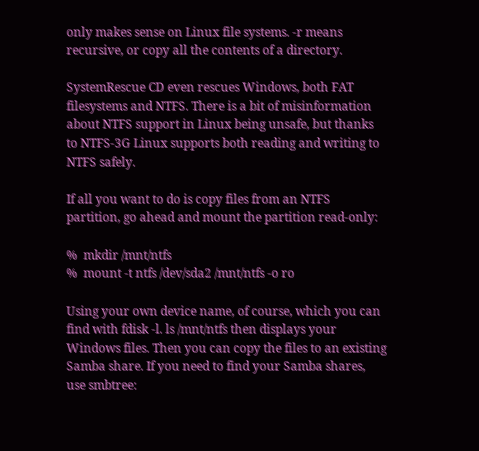only makes sense on Linux file systems. -r means recursive, or copy all the contents of a directory.

SystemRescue CD even rescues Windows, both FAT filesystems and NTFS. There is a bit of misinformation about NTFS support in Linux being unsafe, but thanks to NTFS-3G Linux supports both reading and writing to NTFS safely.

If all you want to do is copy files from an NTFS partition, go ahead and mount the partition read-only:

%  mkdir /mnt/ntfs
%  mount -t ntfs /dev/sda2 /mnt/ntfs -o ro

Using your own device name, of course, which you can find with fdisk -l. ls /mnt/ntfs then displays your Windows files. Then you can copy the files to an existing Samba share. If you need to find your Samba shares, use smbtree: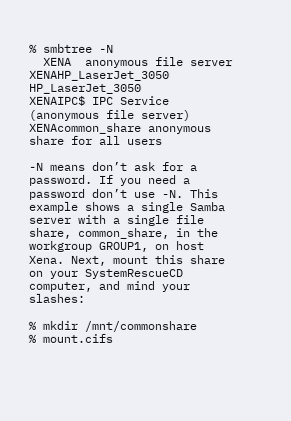% smbtree -N
  XENA  anonymous file server
XENAHP_LaserJet_3050 HP_LaserJet_3050
XENAIPC$ IPC Service (anonymous file server)
XENAcommon_share anonymous share for all users

-N means don’t ask for a password. If you need a password don’t use -N. This example shows a single Samba server with a single file share, common_share, in the workgroup GROUP1, on host Xena. Next, mount this share on your SystemRescueCD computer, and mind your slashes:

% mkdir /mnt/commonshare
% mount.cifs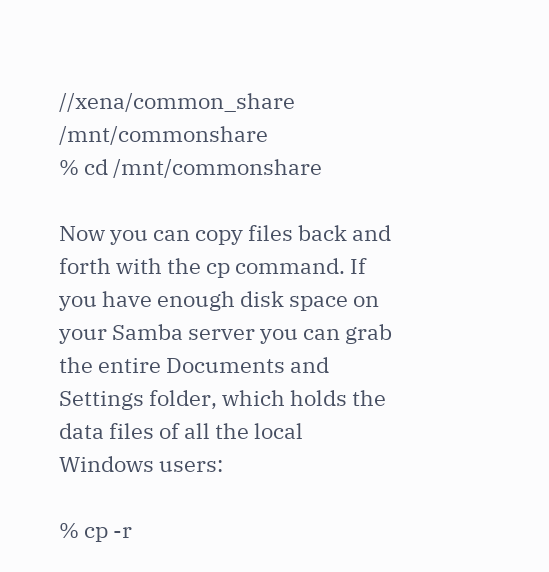//xena/common_share /mnt/commonshare
% cd /mnt/commonshare

Now you can copy files back and forth with the cp command. If you have enough disk space on your Samba server you can grab the entire Documents and Settings folder, which holds the data files of all the local Windows users:

% cp -r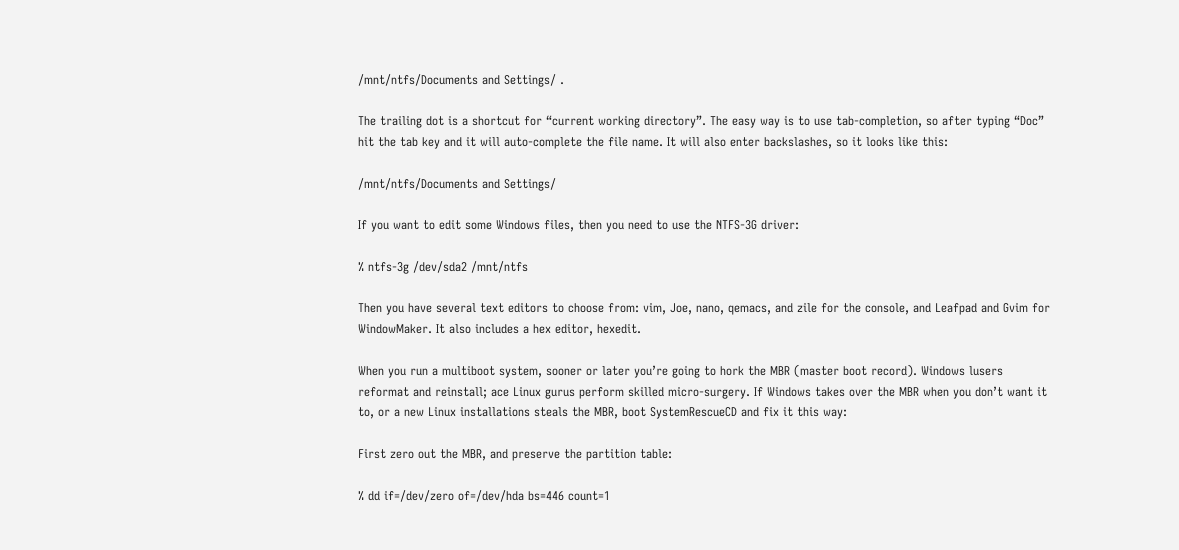/mnt/ntfs/Documents and Settings/ .

The trailing dot is a shortcut for “current working directory”. The easy way is to use tab-completion, so after typing “Doc” hit the tab key and it will auto-complete the file name. It will also enter backslashes, so it looks like this:

/mnt/ntfs/Documents and Settings/

If you want to edit some Windows files, then you need to use the NTFS-3G driver:

% ntfs-3g /dev/sda2 /mnt/ntfs

Then you have several text editors to choose from: vim, Joe, nano, qemacs, and zile for the console, and Leafpad and Gvim for WindowMaker. It also includes a hex editor, hexedit.

When you run a multiboot system, sooner or later you’re going to hork the MBR (master boot record). Windows lusers reformat and reinstall; ace Linux gurus perform skilled micro-surgery. If Windows takes over the MBR when you don’t want it to, or a new Linux installations steals the MBR, boot SystemRescueCD and fix it this way:

First zero out the MBR, and preserve the partition table:

% dd if=/dev/zero of=/dev/hda bs=446 count=1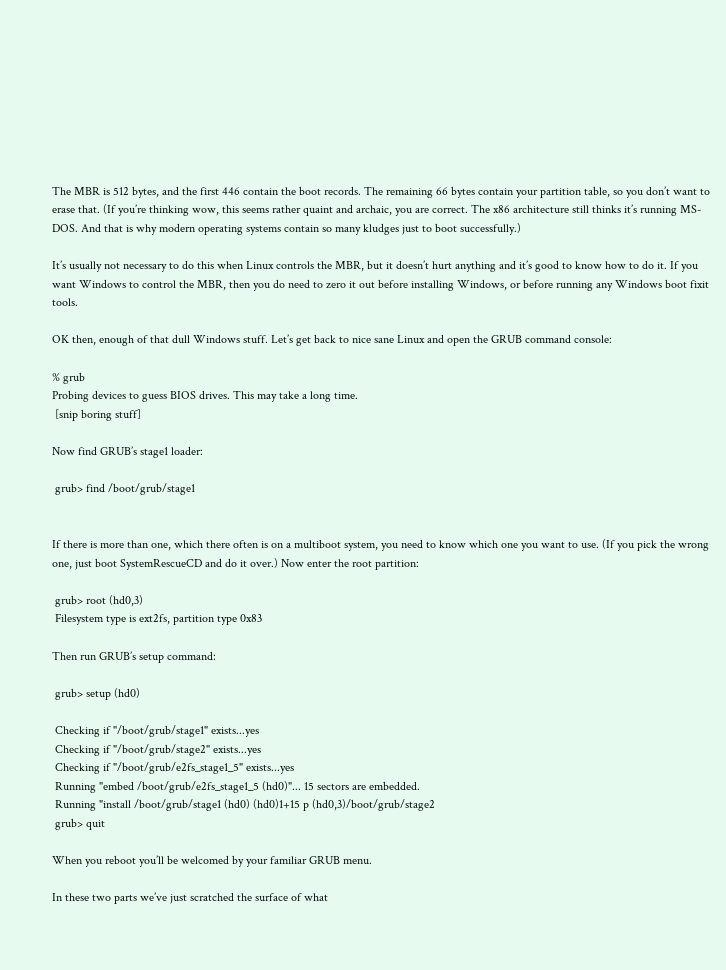The MBR is 512 bytes, and the first 446 contain the boot records. The remaining 66 bytes contain your partition table, so you don’t want to erase that. (If you’re thinking wow, this seems rather quaint and archaic, you are correct. The x86 architecture still thinks it’s running MS-DOS. And that is why modern operating systems contain so many kludges just to boot successfully.)

It’s usually not necessary to do this when Linux controls the MBR, but it doesn’t hurt anything and it’s good to know how to do it. If you want Windows to control the MBR, then you do need to zero it out before installing Windows, or before running any Windows boot fixit tools.

OK then, enough of that dull Windows stuff. Let’s get back to nice sane Linux and open the GRUB command console:

% grub
Probing devices to guess BIOS drives. This may take a long time.
 [snip boring stuff]

Now find GRUB’s stage1 loader:

 grub> find /boot/grub/stage1


If there is more than one, which there often is on a multiboot system, you need to know which one you want to use. (If you pick the wrong one, just boot SystemRescueCD and do it over.) Now enter the root partition:

 grub> root (hd0,3)
 Filesystem type is ext2fs, partition type 0x83

Then run GRUB’s setup command:

 grub> setup (hd0)

 Checking if "/boot/grub/stage1" exists...yes
 Checking if "/boot/grub/stage2" exists...yes
 Checking if "/boot/grub/e2fs_stage1_5" exists...yes
 Running "embed /boot/grub/e2fs_stage1_5 (hd0)"... 15 sectors are embedded.
 Running "install /boot/grub/stage1 (hd0) (hd0)1+15 p (hd0,3)/boot/grub/stage2
 grub> quit

When you reboot you’ll be welcomed by your familiar GRUB menu.

In these two parts we’ve just scratched the surface of what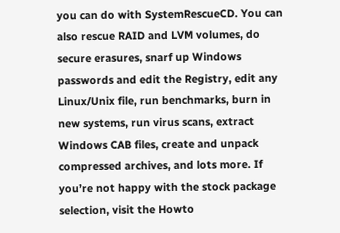you can do with SystemRescueCD. You can also rescue RAID and LVM volumes, do secure erasures, snarf up Windows passwords and edit the Registry, edit any Linux/Unix file, run benchmarks, burn in new systems, run virus scans, extract Windows CAB files, create and unpack compressed archives, and lots more. If you’re not happy with the stock package selection, visit the Howto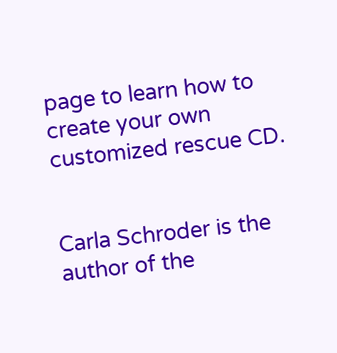page to learn how to create your own customized rescue CD.


Carla Schroder is the author of the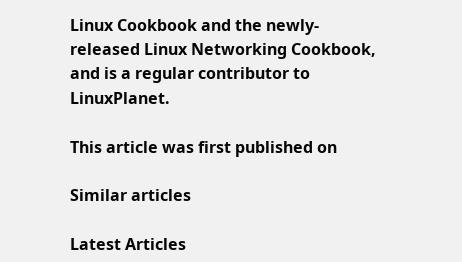Linux Cookbook and the newly-released Linux Networking Cookbook, and is a regular contributor to LinuxPlanet.

This article was first published on

Similar articles

Latest Articles